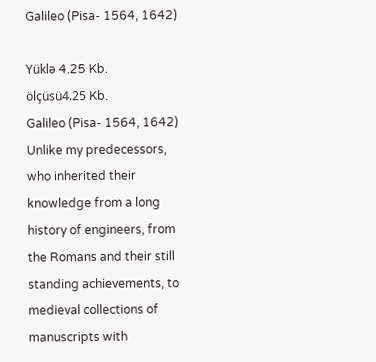Galileo (Pisa- 1564, 1642)

Yüklə 4.25 Kb.
ölçüsü4.25 Kb.
Galileo (Pisa- 1564, 1642)
Unlike my predecessors, who inherited their knowledge from a long history of engineers, from the Romans and their still standing achievements, to medieval collections of manuscripts with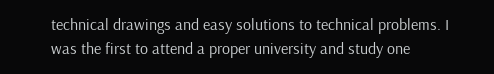technical drawings and easy solutions to technical problems. I was the first to attend a proper university and study one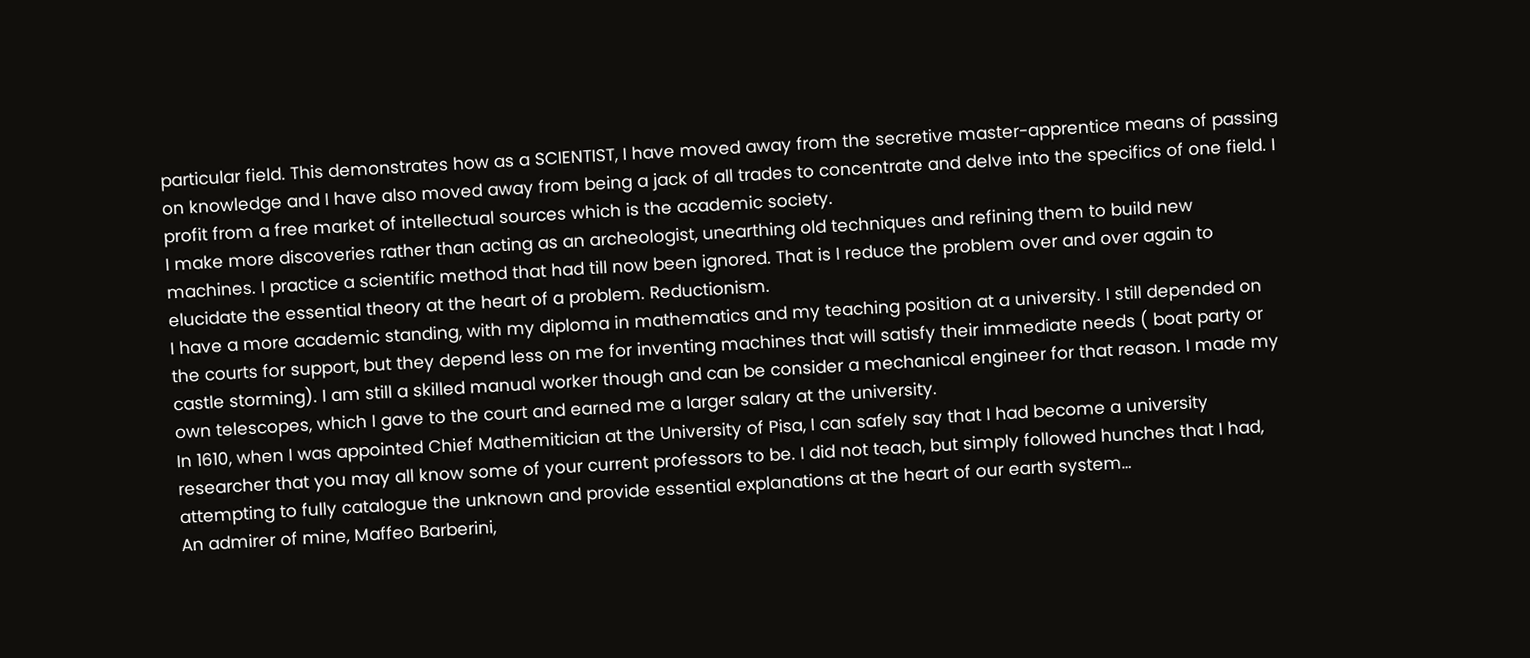particular field. This demonstrates how as a SCIENTIST, I have moved away from the secretive master-apprentice means of passing on knowledge and I have also moved away from being a jack of all trades to concentrate and delve into the specifics of one field. I profit from a free market of intellectual sources which is the academic society.
I make more discoveries rather than acting as an archeologist, unearthing old techniques and refining them to build new machines. I practice a scientific method that had till now been ignored. That is I reduce the problem over and over again to elucidate the essential theory at the heart of a problem. Reductionism.
I have a more academic standing, with my diploma in mathematics and my teaching position at a university. I still depended on the courts for support, but they depend less on me for inventing machines that will satisfy their immediate needs ( boat party or castle storming). I am still a skilled manual worker though and can be consider a mechanical engineer for that reason. I made my own telescopes, which I gave to the court and earned me a larger salary at the university.
In 1610, when I was appointed Chief Mathemitician at the University of Pisa, I can safely say that I had become a university researcher that you may all know some of your current professors to be. I did not teach, but simply followed hunches that I had, attempting to fully catalogue the unknown and provide essential explanations at the heart of our earth system…
An admirer of mine, Maffeo Barberini,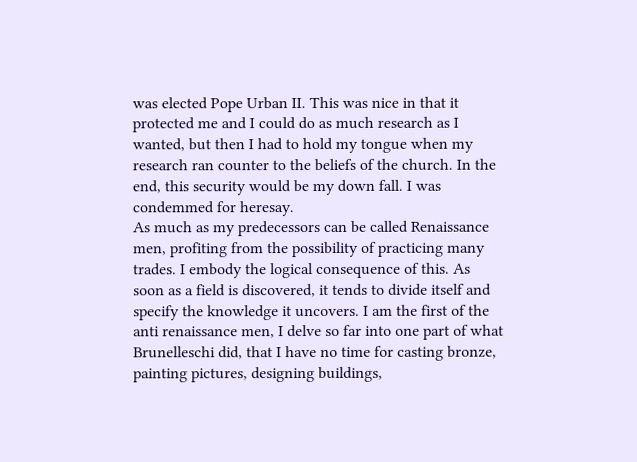was elected Pope Urban II. This was nice in that it protected me and I could do as much research as I wanted, but then I had to hold my tongue when my research ran counter to the beliefs of the church. In the end, this security would be my down fall. I was condemmed for heresay.
As much as my predecessors can be called Renaissance men, profiting from the possibility of practicing many trades. I embody the logical consequence of this. As soon as a field is discovered, it tends to divide itself and specify the knowledge it uncovers. I am the first of the anti renaissance men, I delve so far into one part of what Brunelleschi did, that I have no time for casting bronze, painting pictures, designing buildings,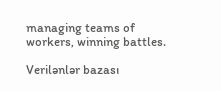managing teams of workers, winning battles.

Verilənlər bazası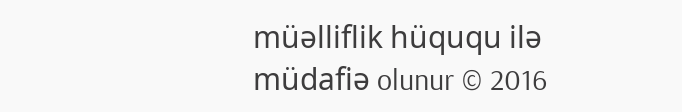müəlliflik hüququ ilə müdafiə olunur © 2016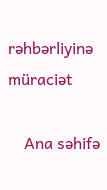rəhbərliyinə müraciət

    Ana səhifə